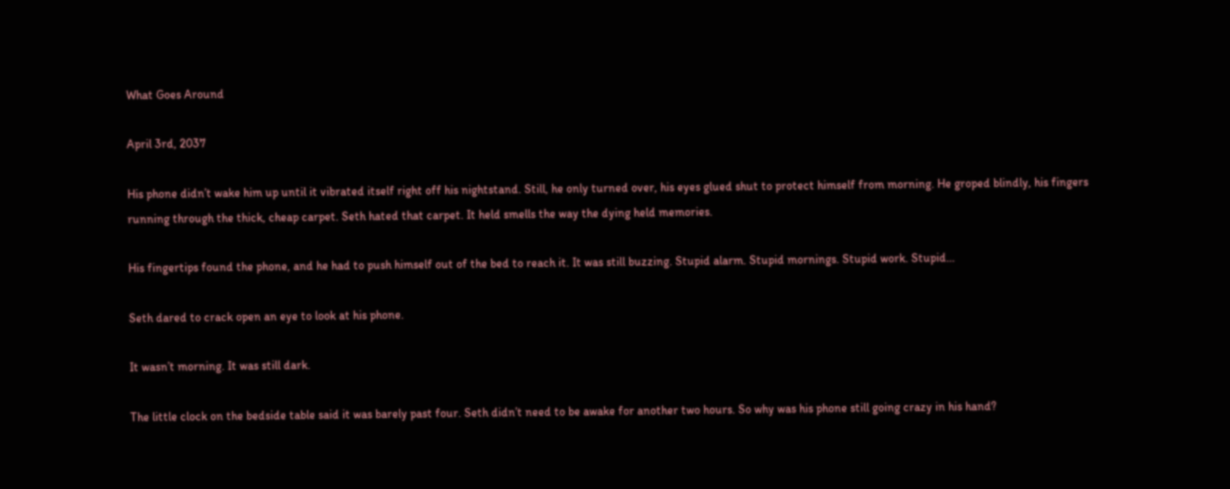What Goes Around

April 3rd, 2037

His phone didn’t wake him up until it vibrated itself right off his nightstand. Still, he only turned over, his eyes glued shut to protect himself from morning. He groped blindly, his fingers running through the thick, cheap carpet. Seth hated that carpet. It held smells the way the dying held memories.

His fingertips found the phone, and he had to push himself out of the bed to reach it. It was still buzzing. Stupid alarm. Stupid mornings. Stupid work. Stupid…

Seth dared to crack open an eye to look at his phone.

It wasn’t morning. It was still dark.

The little clock on the bedside table said it was barely past four. Seth didn’t need to be awake for another two hours. So why was his phone still going crazy in his hand?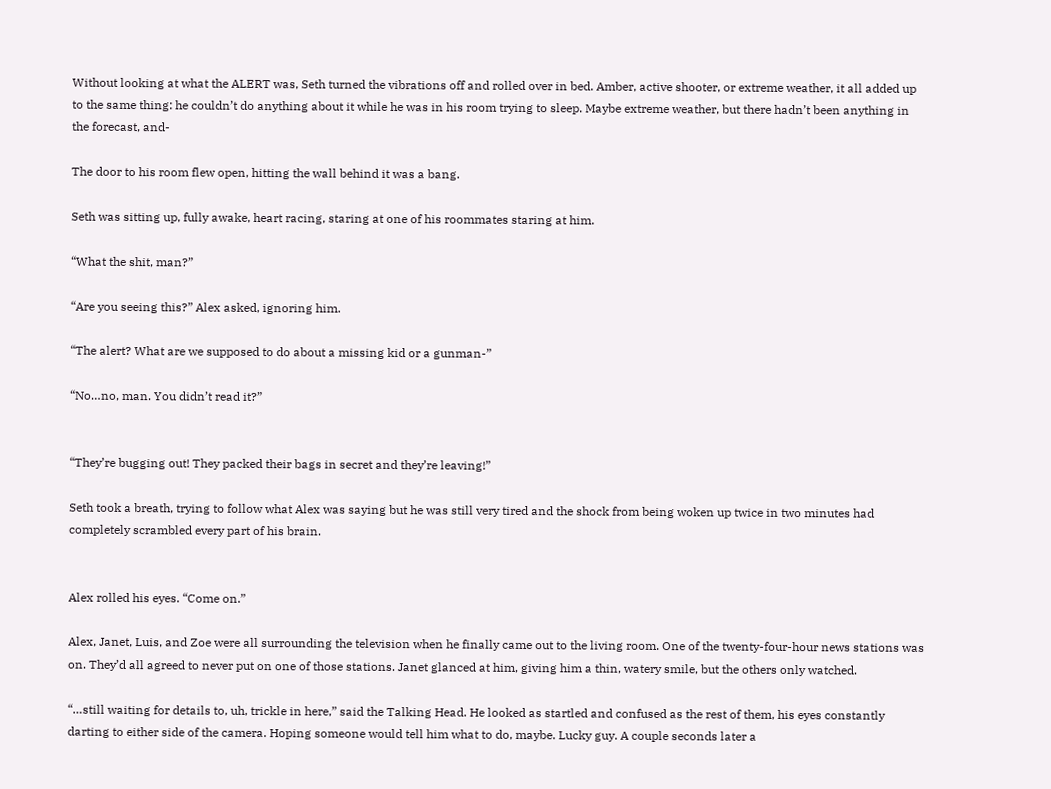Without looking at what the ALERT was, Seth turned the vibrations off and rolled over in bed. Amber, active shooter, or extreme weather, it all added up to the same thing: he couldn’t do anything about it while he was in his room trying to sleep. Maybe extreme weather, but there hadn’t been anything in the forecast, and-

The door to his room flew open, hitting the wall behind it was a bang.

Seth was sitting up, fully awake, heart racing, staring at one of his roommates staring at him.

“What the shit, man?”

“Are you seeing this?” Alex asked, ignoring him.

“The alert? What are we supposed to do about a missing kid or a gunman-”

“No…no, man. You didn’t read it?”


“They’re bugging out! They packed their bags in secret and they’re leaving!”

Seth took a breath, trying to follow what Alex was saying but he was still very tired and the shock from being woken up twice in two minutes had completely scrambled every part of his brain.


Alex rolled his eyes. “Come on.”

Alex, Janet, Luis, and Zoe were all surrounding the television when he finally came out to the living room. One of the twenty-four-hour news stations was on. They’d all agreed to never put on one of those stations. Janet glanced at him, giving him a thin, watery smile, but the others only watched.

“…still waiting for details to, uh, trickle in here,” said the Talking Head. He looked as startled and confused as the rest of them, his eyes constantly darting to either side of the camera. Hoping someone would tell him what to do, maybe. Lucky guy. A couple seconds later a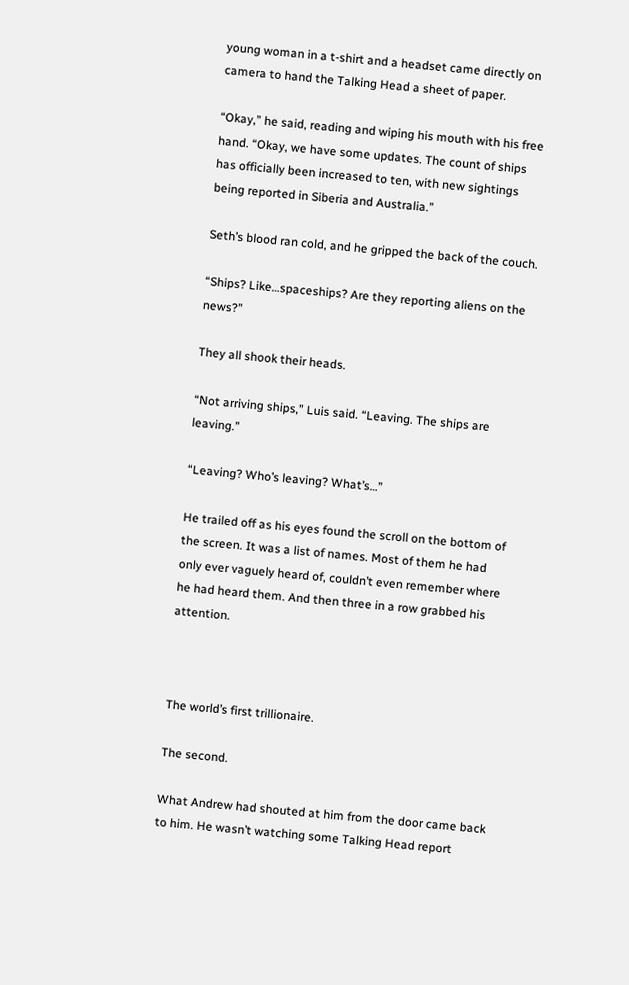young woman in a t-shirt and a headset came directly on camera to hand the Talking Head a sheet of paper.

“Okay,” he said, reading and wiping his mouth with his free hand. “Okay, we have some updates. The count of ships has officially been increased to ten, with new sightings being reported in Siberia and Australia.”

Seth’s blood ran cold, and he gripped the back of the couch.

“Ships? Like…spaceships? Are they reporting aliens on the news?”

They all shook their heads.

“Not arriving ships,” Luis said. “Leaving. The ships are leaving.”

“Leaving? Who’s leaving? What’s…”

He trailed off as his eyes found the scroll on the bottom of the screen. It was a list of names. Most of them he had only ever vaguely heard of, couldn’t even remember where he had heard them. And then three in a row grabbed his attention.



The world’s first trillionaire.

The second.

What Andrew had shouted at him from the door came back to him. He wasn’t watching some Talking Head report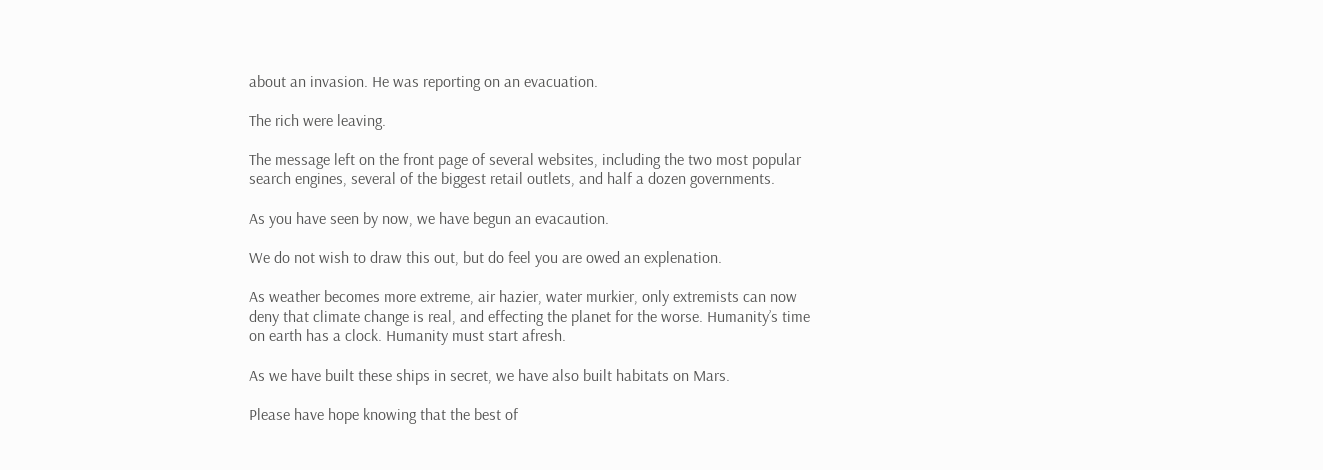about an invasion. He was reporting on an evacuation.

The rich were leaving.

The message left on the front page of several websites, including the two most popular search engines, several of the biggest retail outlets, and half a dozen governments.

As you have seen by now, we have begun an evacaution.

We do not wish to draw this out, but do feel you are owed an explenation.

As weather becomes more extreme, air hazier, water murkier, only extremists can now deny that climate change is real, and effecting the planet for the worse. Humanity’s time on earth has a clock. Humanity must start afresh.

As we have built these ships in secret, we have also built habitats on Mars.

Please have hope knowing that the best of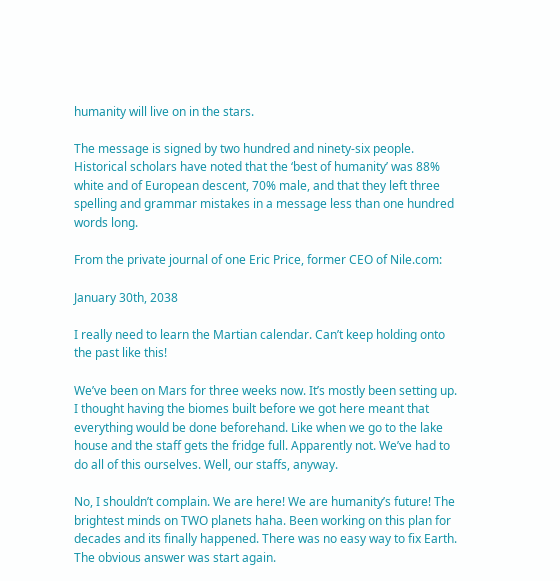humanity will live on in the stars.

The message is signed by two hundred and ninety-six people. Historical scholars have noted that the ‘best of humanity’ was 88% white and of European descent, 70% male, and that they left three spelling and grammar mistakes in a message less than one hundred words long.

From the private journal of one Eric Price, former CEO of Nile.com:

January 30th, 2038

I really need to learn the Martian calendar. Can’t keep holding onto the past like this!

We’ve been on Mars for three weeks now. It’s mostly been setting up. I thought having the biomes built before we got here meant that everything would be done beforehand. Like when we go to the lake house and the staff gets the fridge full. Apparently not. We’ve had to do all of this ourselves. Well, our staffs, anyway.

No, I shouldn’t complain. We are here! We are humanity’s future! The brightest minds on TWO planets haha. Been working on this plan for decades and its finally happened. There was no easy way to fix Earth. The obvious answer was start again.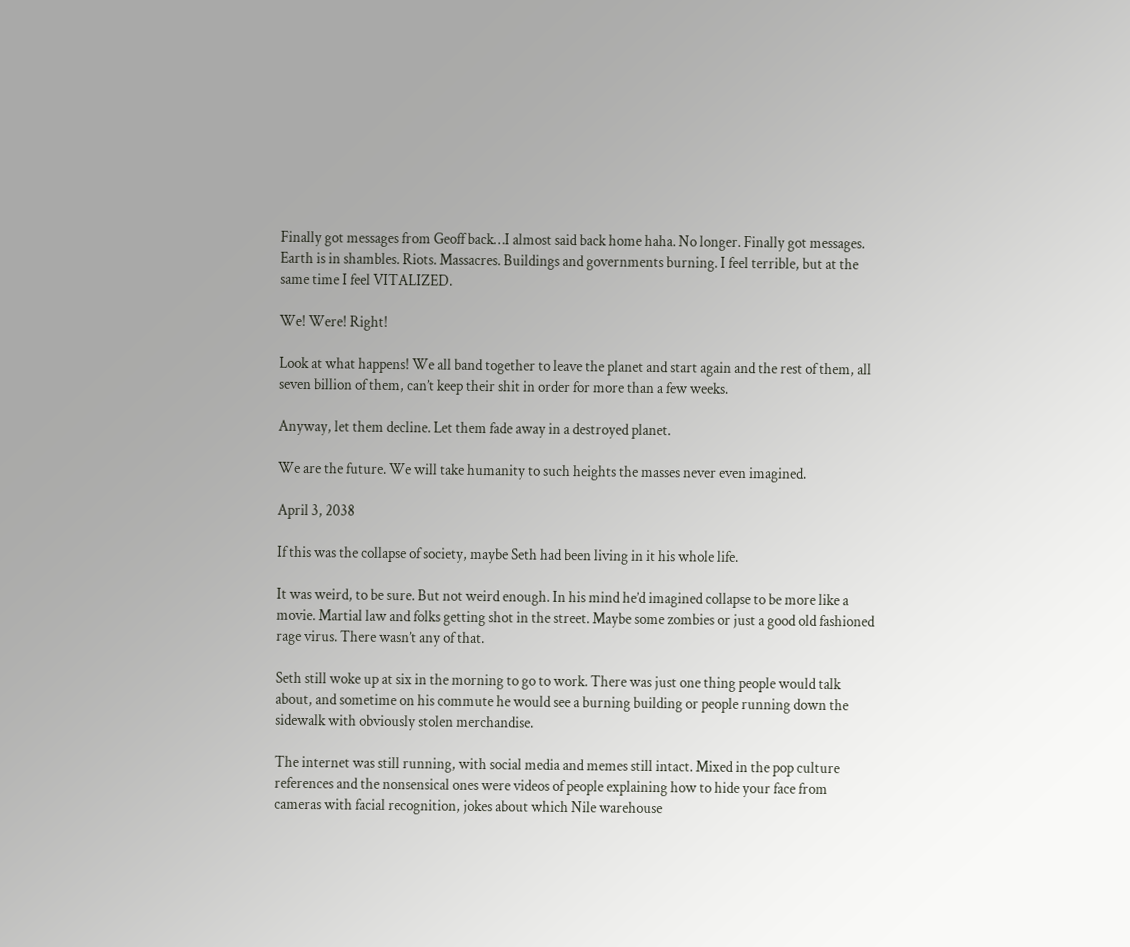Finally got messages from Geoff back…I almost said back home haha. No longer. Finally got messages. Earth is in shambles. Riots. Massacres. Buildings and governments burning. I feel terrible, but at the same time I feel VITALIZED.

We! Were! Right!

Look at what happens! We all band together to leave the planet and start again and the rest of them, all seven billion of them, can’t keep their shit in order for more than a few weeks.

Anyway, let them decline. Let them fade away in a destroyed planet.

We are the future. We will take humanity to such heights the masses never even imagined.

April 3, 2038

If this was the collapse of society, maybe Seth had been living in it his whole life.

It was weird, to be sure. But not weird enough. In his mind he’d imagined collapse to be more like a movie. Martial law and folks getting shot in the street. Maybe some zombies or just a good old fashioned rage virus. There wasn’t any of that.

Seth still woke up at six in the morning to go to work. There was just one thing people would talk about, and sometime on his commute he would see a burning building or people running down the sidewalk with obviously stolen merchandise.

The internet was still running, with social media and memes still intact. Mixed in the pop culture references and the nonsensical ones were videos of people explaining how to hide your face from cameras with facial recognition, jokes about which Nile warehouse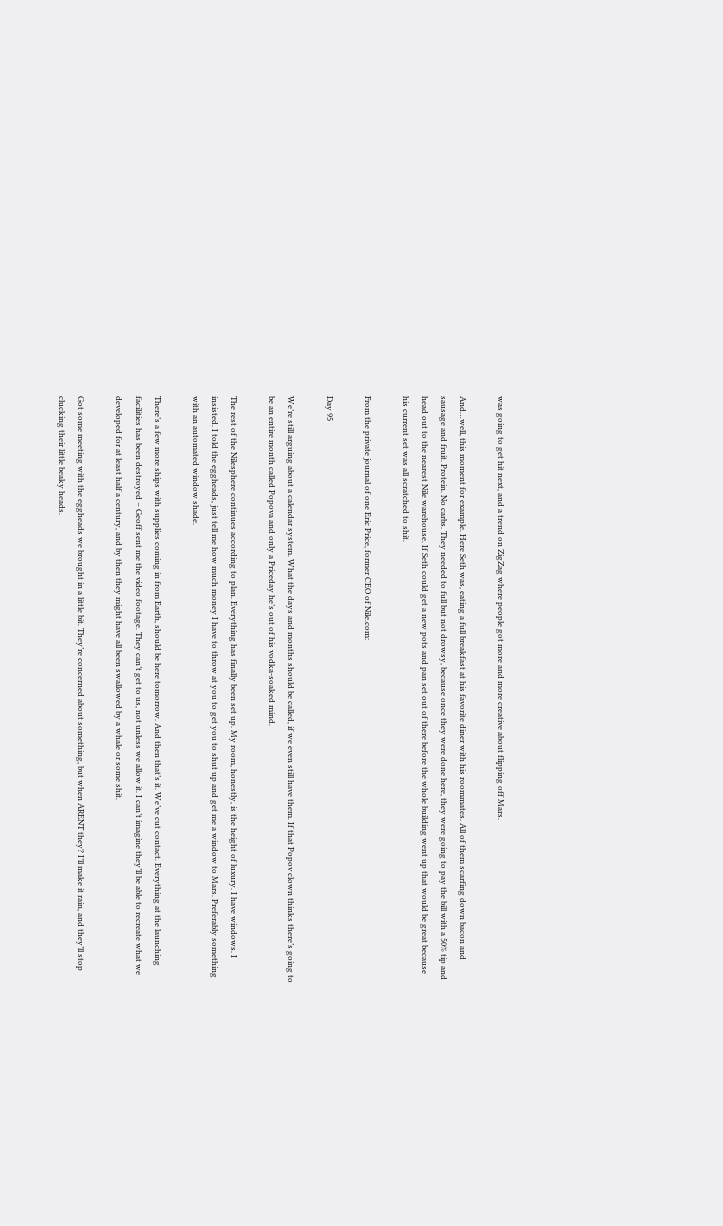was going to get hit next, and a trend on ZigZag where people got more and more creative about flipping off Mars.

And…well, this moment for example. Here Seth was, eating a full breakfast at his favorite diner with his roommates. All of them scarfing down bacon and sausage and fruit. Protein. No carbs. They needed to full but not drowsy, because once they were done here, they were going to pay the bill with a 50% tip and head out to the nearest Nile warehouse. If Seth could get a new pots and pan set out of there before the whole building went up that would be great because his current set was all scratched to shit.

From the private journal of one Eric Price, former CEO of Nile.com:

Day 95

We’re still arguing about a calendar system. What the days and months should be called, if we even still have them. If that Popov clown thinks there’s going to be an entire month called Popova and only a Priceday he’s out of his vodka-soaked mind.

The rest of the Nilesphere continues according to plan. Everything has finally been set up. My room, honestly, is the height of luxury. I have windows. I insisted. I told the eggheads, just tell me how much money I have to throw at you to get you to shut up and get me a window to Mars. Preferably something with an automated window shade.

There’s a few more ships with supplies coming in from Earth, should be here tomorrow. And then that’s it. We’ve cut contact. Everything at the launching facilities has been destroyed – Geoff sent me the video footage. They can’t get to us, not unless we allow it. I can’t imagine they’ll be able to recreate what we developed for at least half a century, and by then they might have all been swallowed by a whale or some shit.

Got some meeting with the eggheads we brought in a little bit. They’re concerned about something, but when ARENT they? I’ll make it rain, and they’ll stop clucking their little beaky heads.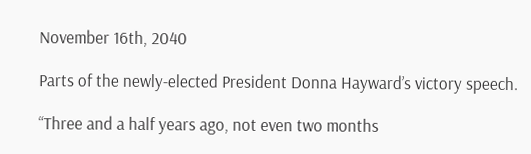November 16th, 2040

Parts of the newly-elected President Donna Hayward’s victory speech.

“Three and a half years ago, not even two months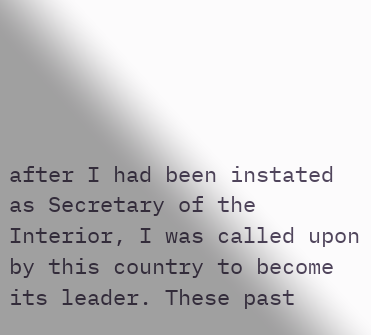after I had been instated as Secretary of the Interior, I was called upon by this country to become its leader. These past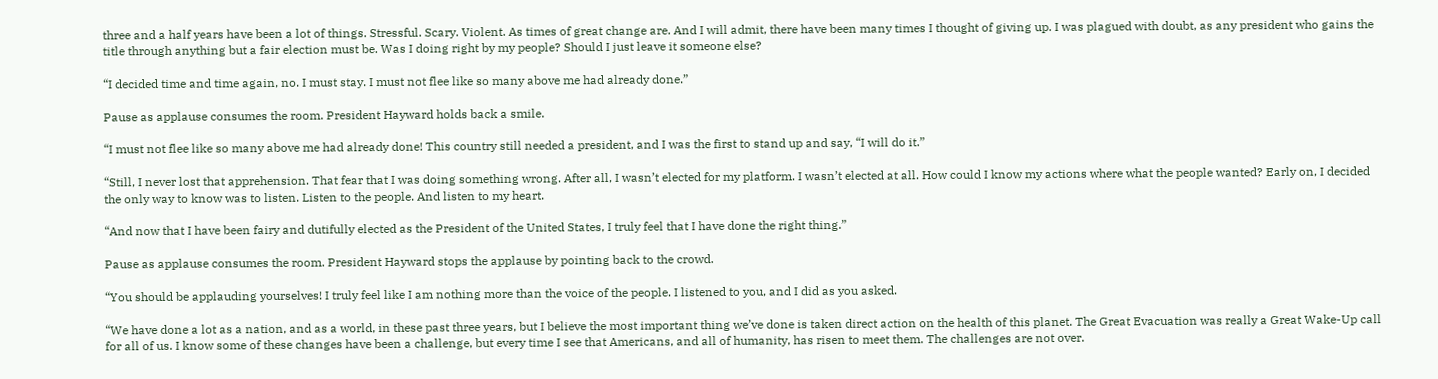three and a half years have been a lot of things. Stressful. Scary. Violent. As times of great change are. And I will admit, there have been many times I thought of giving up. I was plagued with doubt, as any president who gains the title through anything but a fair election must be. Was I doing right by my people? Should I just leave it someone else?

“I decided time and time again, no. I must stay. I must not flee like so many above me had already done.”

Pause as applause consumes the room. President Hayward holds back a smile.

“I must not flee like so many above me had already done! This country still needed a president, and I was the first to stand up and say, “I will do it.”

“Still, I never lost that apprehension. That fear that I was doing something wrong. After all, I wasn’t elected for my platform. I wasn’t elected at all. How could I know my actions where what the people wanted? Early on, I decided the only way to know was to listen. Listen to the people. And listen to my heart.

“And now that I have been fairy and dutifully elected as the President of the United States, I truly feel that I have done the right thing.”

Pause as applause consumes the room. President Hayward stops the applause by pointing back to the crowd.

“You should be applauding yourselves! I truly feel like I am nothing more than the voice of the people. I listened to you, and I did as you asked.

“We have done a lot as a nation, and as a world, in these past three years, but I believe the most important thing we’ve done is taken direct action on the health of this planet. The Great Evacuation was really a Great Wake-Up call for all of us. I know some of these changes have been a challenge, but every time I see that Americans, and all of humanity, has risen to meet them. The challenges are not over.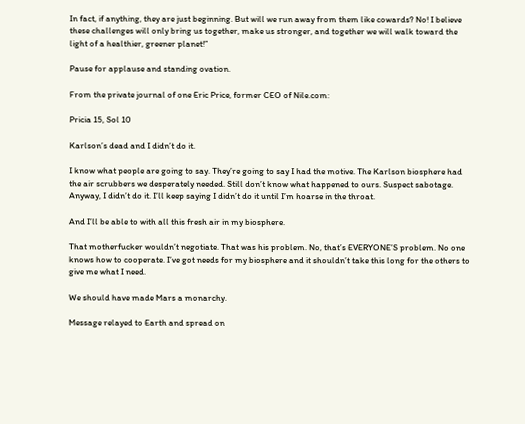In fact, if anything, they are just beginning. But will we run away from them like cowards? No! I believe these challenges will only bring us together, make us stronger, and together we will walk toward the light of a healthier, greener planet!”

Pause for applause and standing ovation.

From the private journal of one Eric Price, former CEO of Nile.com:

Pricia 15, Sol 10

Karlson’s dead and I didn’t do it.

I know what people are going to say. They’re going to say I had the motive. The Karlson biosphere had the air scrubbers we desperately needed. Still don’t know what happened to ours. Suspect sabotage. Anyway, I didn’t do it. I’ll keep saying I didn’t do it until I’m hoarse in the throat.

And I’ll be able to with all this fresh air in my biosphere.

That motherfucker wouldn’t negotiate. That was his problem. No, that’s EVERYONE’S problem. No one knows how to cooperate. I’ve got needs for my biosphere and it shouldn’t take this long for the others to give me what I need.

We should have made Mars a monarchy.

Message relayed to Earth and spread on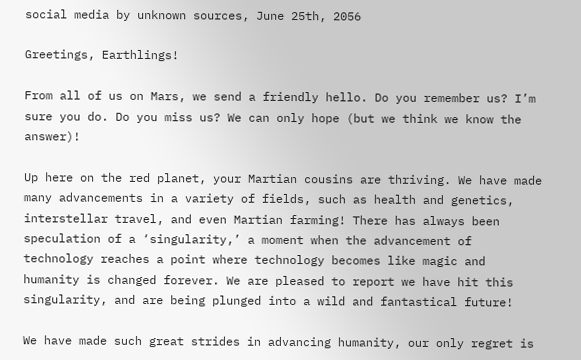social media by unknown sources, June 25th, 2056

Greetings, Earthlings!

From all of us on Mars, we send a friendly hello. Do you remember us? I’m sure you do. Do you miss us? We can only hope (but we think we know the answer)!

Up here on the red planet, your Martian cousins are thriving. We have made many advancements in a variety of fields, such as health and genetics, interstellar travel, and even Martian farming! There has always been speculation of a ‘singularity,’ a moment when the advancement of technology reaches a point where technology becomes like magic and humanity is changed forever. We are pleased to report we have hit this singularity, and are being plunged into a wild and fantastical future!

We have made such great strides in advancing humanity, our only regret is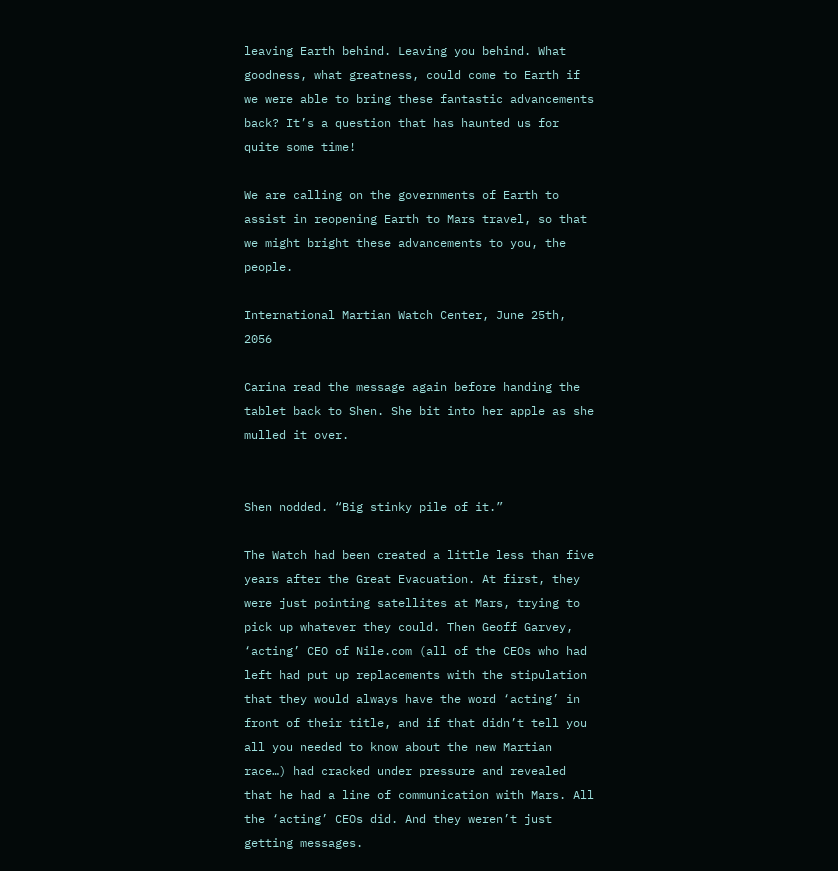leaving Earth behind. Leaving you behind. What goodness, what greatness, could come to Earth if we were able to bring these fantastic advancements back? It’s a question that has haunted us for quite some time!

We are calling on the governments of Earth to assist in reopening Earth to Mars travel, so that we might bright these advancements to you, the people.

International Martian Watch Center, June 25th, 2056

Carina read the message again before handing the tablet back to Shen. She bit into her apple as she mulled it over.


Shen nodded. “Big stinky pile of it.”

The Watch had been created a little less than five years after the Great Evacuation. At first, they were just pointing satellites at Mars, trying to pick up whatever they could. Then Geoff Garvey, ‘acting’ CEO of Nile.com (all of the CEOs who had left had put up replacements with the stipulation that they would always have the word ‘acting’ in front of their title, and if that didn’t tell you all you needed to know about the new Martian race…) had cracked under pressure and revealed that he had a line of communication with Mars. All the ‘acting’ CEOs did. And they weren’t just getting messages.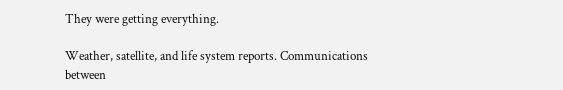They were getting everything.

Weather, satellite, and life system reports. Communications between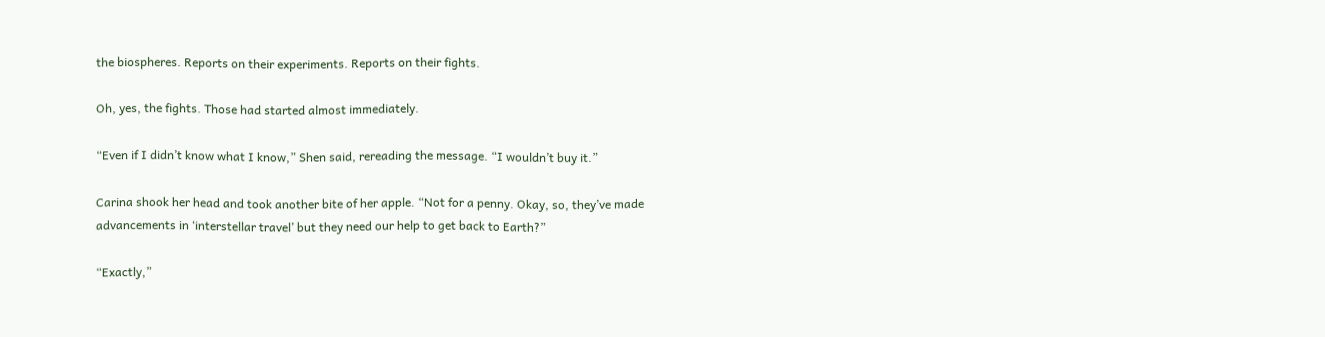the biospheres. Reports on their experiments. Reports on their fights.

Oh, yes, the fights. Those had started almost immediately.

“Even if I didn’t know what I know,” Shen said, rereading the message. “I wouldn’t buy it.”

Carina shook her head and took another bite of her apple. “Not for a penny. Okay, so, they’ve made advancements in ‘interstellar travel’ but they need our help to get back to Earth?”

“Exactly,”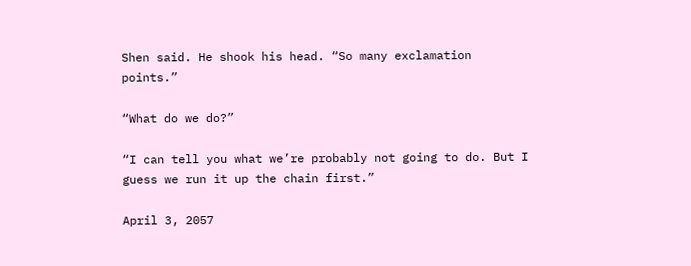Shen said. He shook his head. “So many exclamation points.”

“What do we do?”

“I can tell you what we’re probably not going to do. But I guess we run it up the chain first.”

April 3, 2057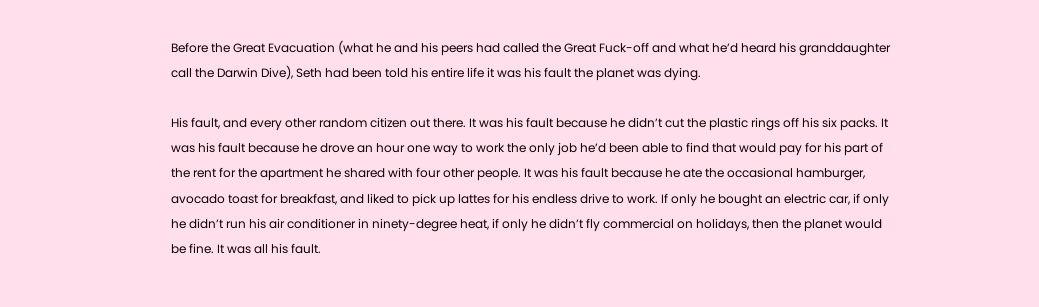Before the Great Evacuation (what he and his peers had called the Great Fuck-off and what he’d heard his granddaughter call the Darwin Dive), Seth had been told his entire life it was his fault the planet was dying.

His fault, and every other random citizen out there. It was his fault because he didn’t cut the plastic rings off his six packs. It was his fault because he drove an hour one way to work the only job he’d been able to find that would pay for his part of the rent for the apartment he shared with four other people. It was his fault because he ate the occasional hamburger, avocado toast for breakfast, and liked to pick up lattes for his endless drive to work. If only he bought an electric car, if only he didn’t run his air conditioner in ninety-degree heat, if only he didn’t fly commercial on holidays, then the planet would be fine. It was all his fault.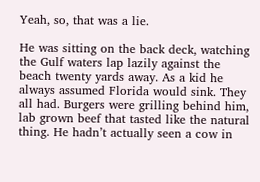Yeah, so, that was a lie.

He was sitting on the back deck, watching the Gulf waters lap lazily against the beach twenty yards away. As a kid he always assumed Florida would sink. They all had. Burgers were grilling behind him, lab grown beef that tasted like the natural thing. He hadn’t actually seen a cow in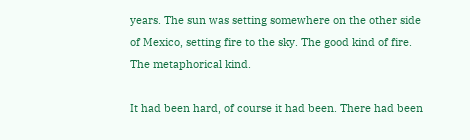years. The sun was setting somewhere on the other side of Mexico, setting fire to the sky. The good kind of fire. The metaphorical kind.

It had been hard, of course it had been. There had been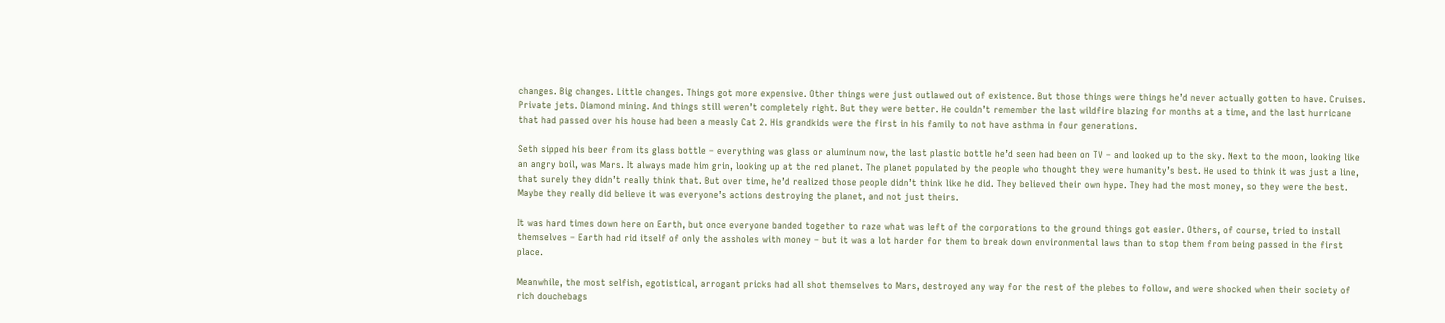changes. Big changes. Little changes. Things got more expensive. Other things were just outlawed out of existence. But those things were things he’d never actually gotten to have. Cruises. Private jets. Diamond mining. And things still weren’t completely right. But they were better. He couldn’t remember the last wildfire blazing for months at a time, and the last hurricane that had passed over his house had been a measly Cat 2. His grandkids were the first in his family to not have asthma in four generations.

Seth sipped his beer from its glass bottle – everything was glass or aluminum now, the last plastic bottle he’d seen had been on TV – and looked up to the sky. Next to the moon, looking like an angry boil, was Mars. It always made him grin, looking up at the red planet. The planet populated by the people who thought they were humanity’s best. He used to think it was just a line, that surely they didn’t really think that. But over time, he’d realized those people didn’t think like he did. They believed their own hype. They had the most money, so they were the best. Maybe they really did believe it was everyone’s actions destroying the planet, and not just theirs.

It was hard times down here on Earth, but once everyone banded together to raze what was left of the corporations to the ground things got easier. Others, of course, tried to install themselves – Earth had rid itself of only the assholes with money – but it was a lot harder for them to break down environmental laws than to stop them from being passed in the first place.

Meanwhile, the most selfish, egotistical, arrogant pricks had all shot themselves to Mars, destroyed any way for the rest of the plebes to follow, and were shocked when their society of rich douchebags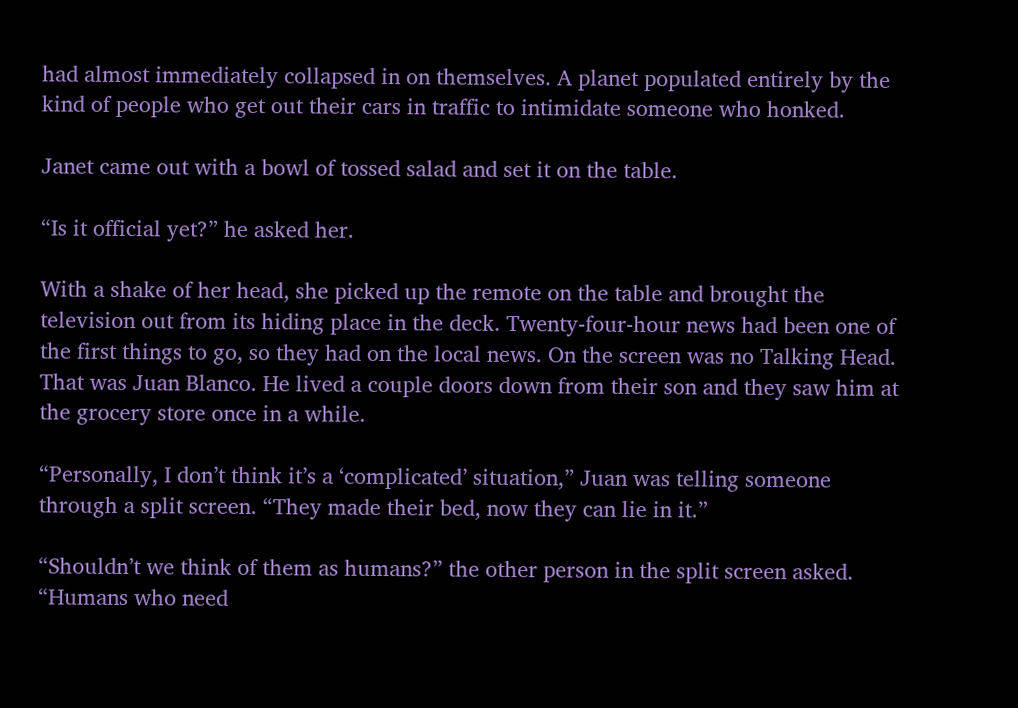had almost immediately collapsed in on themselves. A planet populated entirely by the kind of people who get out their cars in traffic to intimidate someone who honked.

Janet came out with a bowl of tossed salad and set it on the table.

“Is it official yet?” he asked her.

With a shake of her head, she picked up the remote on the table and brought the television out from its hiding place in the deck. Twenty-four-hour news had been one of the first things to go, so they had on the local news. On the screen was no Talking Head. That was Juan Blanco. He lived a couple doors down from their son and they saw him at the grocery store once in a while.

“Personally, I don’t think it’s a ‘complicated’ situation,” Juan was telling someone through a split screen. “They made their bed, now they can lie in it.”

“Shouldn’t we think of them as humans?” the other person in the split screen asked. “Humans who need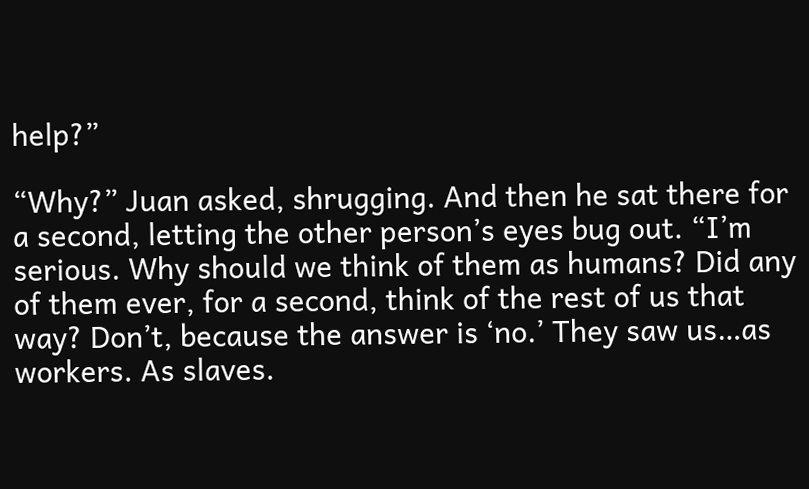help?”

“Why?” Juan asked, shrugging. And then he sat there for a second, letting the other person’s eyes bug out. “I’m serious. Why should we think of them as humans? Did any of them ever, for a second, think of the rest of us that way? Don’t, because the answer is ‘no.’ They saw us…as workers. As slaves.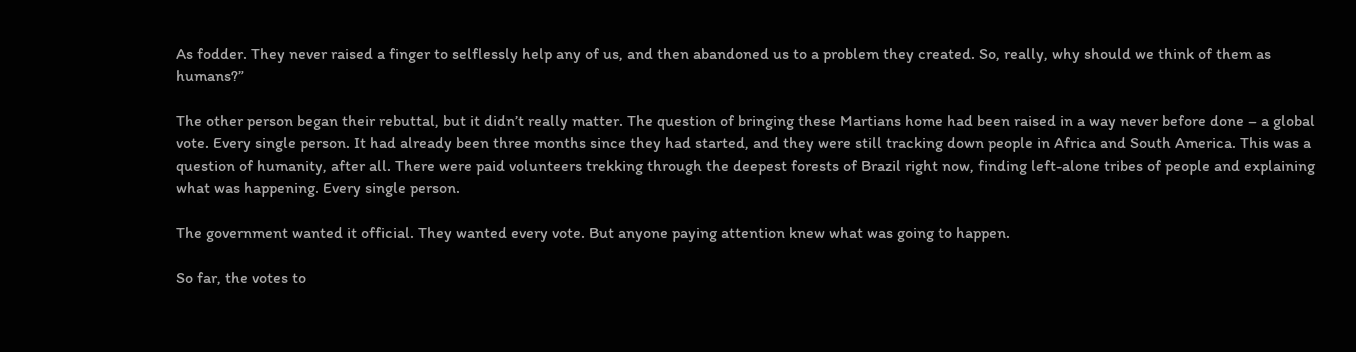As fodder. They never raised a finger to selflessly help any of us, and then abandoned us to a problem they created. So, really, why should we think of them as humans?”

The other person began their rebuttal, but it didn’t really matter. The question of bringing these Martians home had been raised in a way never before done – a global vote. Every single person. It had already been three months since they had started, and they were still tracking down people in Africa and South America. This was a question of humanity, after all. There were paid volunteers trekking through the deepest forests of Brazil right now, finding left-alone tribes of people and explaining what was happening. Every single person.

The government wanted it official. They wanted every vote. But anyone paying attention knew what was going to happen.

So far, the votes to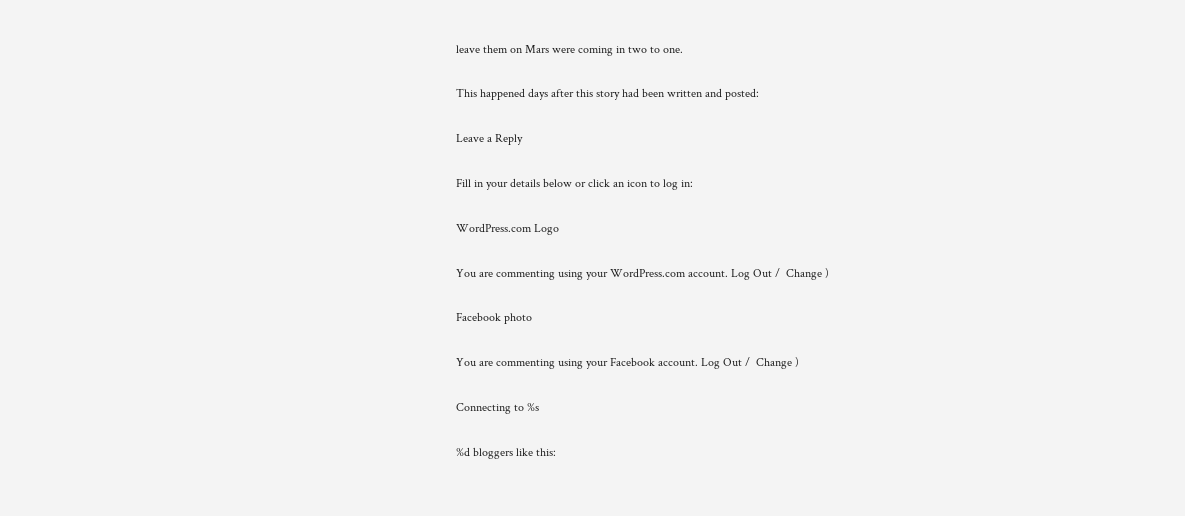leave them on Mars were coming in two to one.

This happened days after this story had been written and posted:

Leave a Reply

Fill in your details below or click an icon to log in:

WordPress.com Logo

You are commenting using your WordPress.com account. Log Out /  Change )

Facebook photo

You are commenting using your Facebook account. Log Out /  Change )

Connecting to %s

%d bloggers like this: